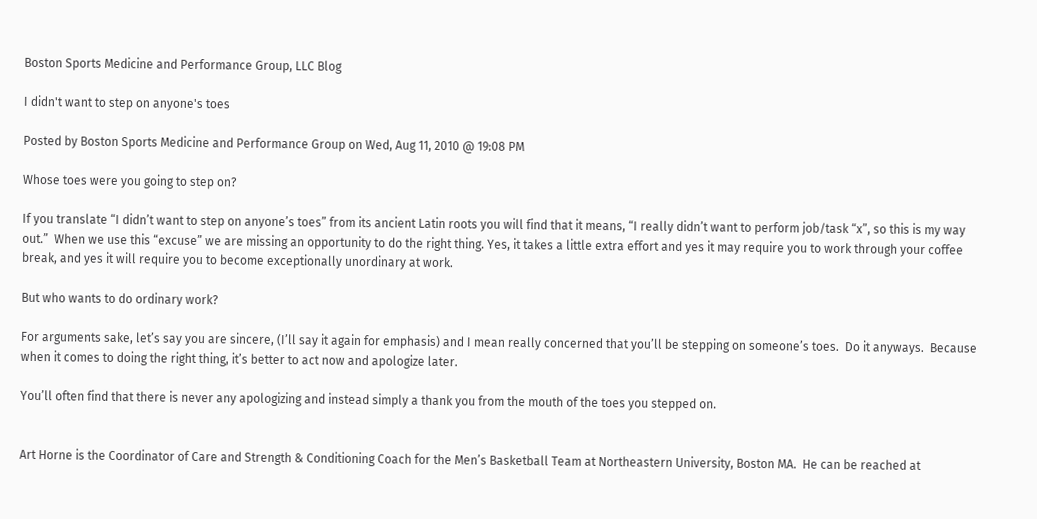Boston Sports Medicine and Performance Group, LLC Blog

I didn't want to step on anyone's toes

Posted by Boston Sports Medicine and Performance Group on Wed, Aug 11, 2010 @ 19:08 PM

Whose toes were you going to step on?

If you translate “I didn’t want to step on anyone’s toes” from its ancient Latin roots you will find that it means, “I really didn’t want to perform job/task “x”, so this is my way out.”  When we use this “excuse” we are missing an opportunity to do the right thing. Yes, it takes a little extra effort and yes it may require you to work through your coffee break, and yes it will require you to become exceptionally unordinary at work.

But who wants to do ordinary work?

For arguments sake, let’s say you are sincere, (I’ll say it again for emphasis) and I mean really concerned that you’ll be stepping on someone’s toes.  Do it anyways.  Because when it comes to doing the right thing, it’s better to act now and apologize later.

You’ll often find that there is never any apologizing and instead simply a thank you from the mouth of the toes you stepped on.


Art Horne is the Coordinator of Care and Strength & Conditioning Coach for the Men’s Basketball Team at Northeastern University, Boston MA.  He can be reached at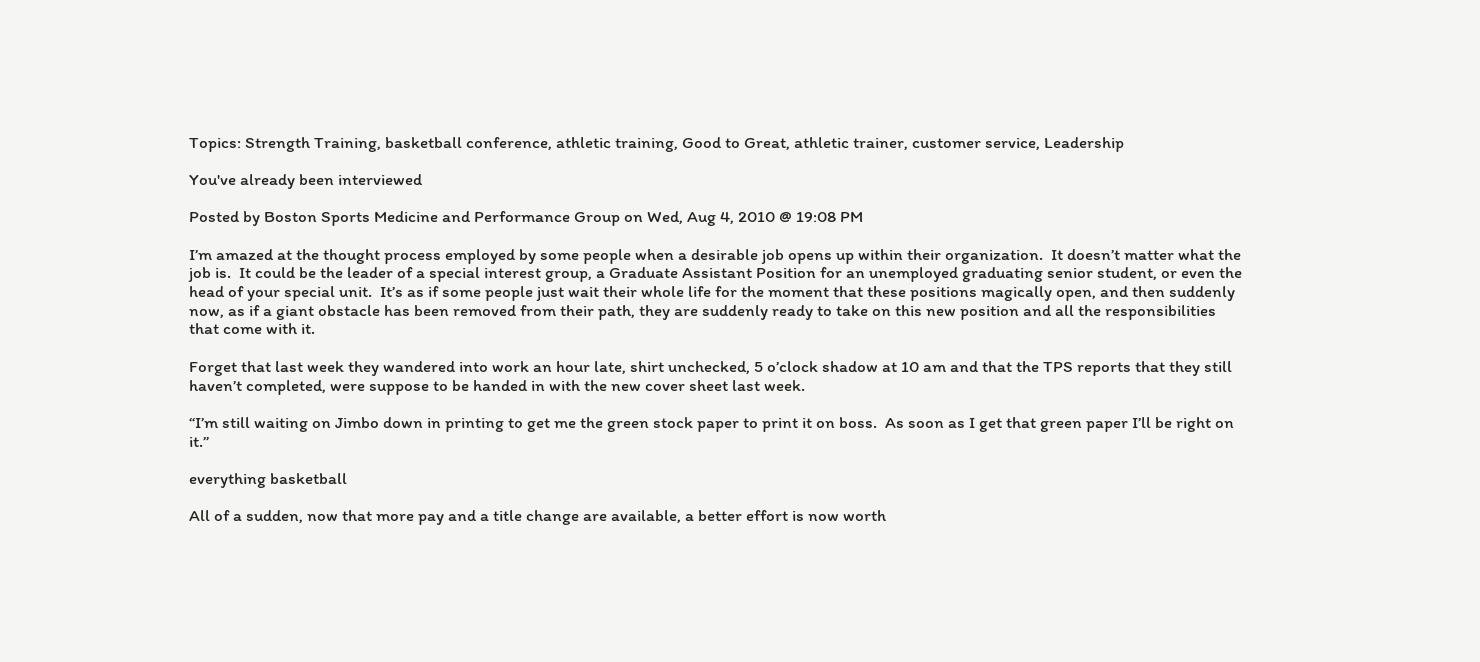Topics: Strength Training, basketball conference, athletic training, Good to Great, athletic trainer, customer service, Leadership

You've already been interviewed

Posted by Boston Sports Medicine and Performance Group on Wed, Aug 4, 2010 @ 19:08 PM

I’m amazed at the thought process employed by some people when a desirable job opens up within their organization.  It doesn’t matter what the job is.  It could be the leader of a special interest group, a Graduate Assistant Position for an unemployed graduating senior student, or even the head of your special unit.  It’s as if some people just wait their whole life for the moment that these positions magically open, and then suddenly now, as if a giant obstacle has been removed from their path, they are suddenly ready to take on this new position and all the responsibilities that come with it.

Forget that last week they wandered into work an hour late, shirt unchecked, 5 o’clock shadow at 10 am and that the TPS reports that they still haven’t completed, were suppose to be handed in with the new cover sheet last week.

“I’m still waiting on Jimbo down in printing to get me the green stock paper to print it on boss.  As soon as I get that green paper I’ll be right on it.”

everything basketball

All of a sudden, now that more pay and a title change are available, a better effort is now worth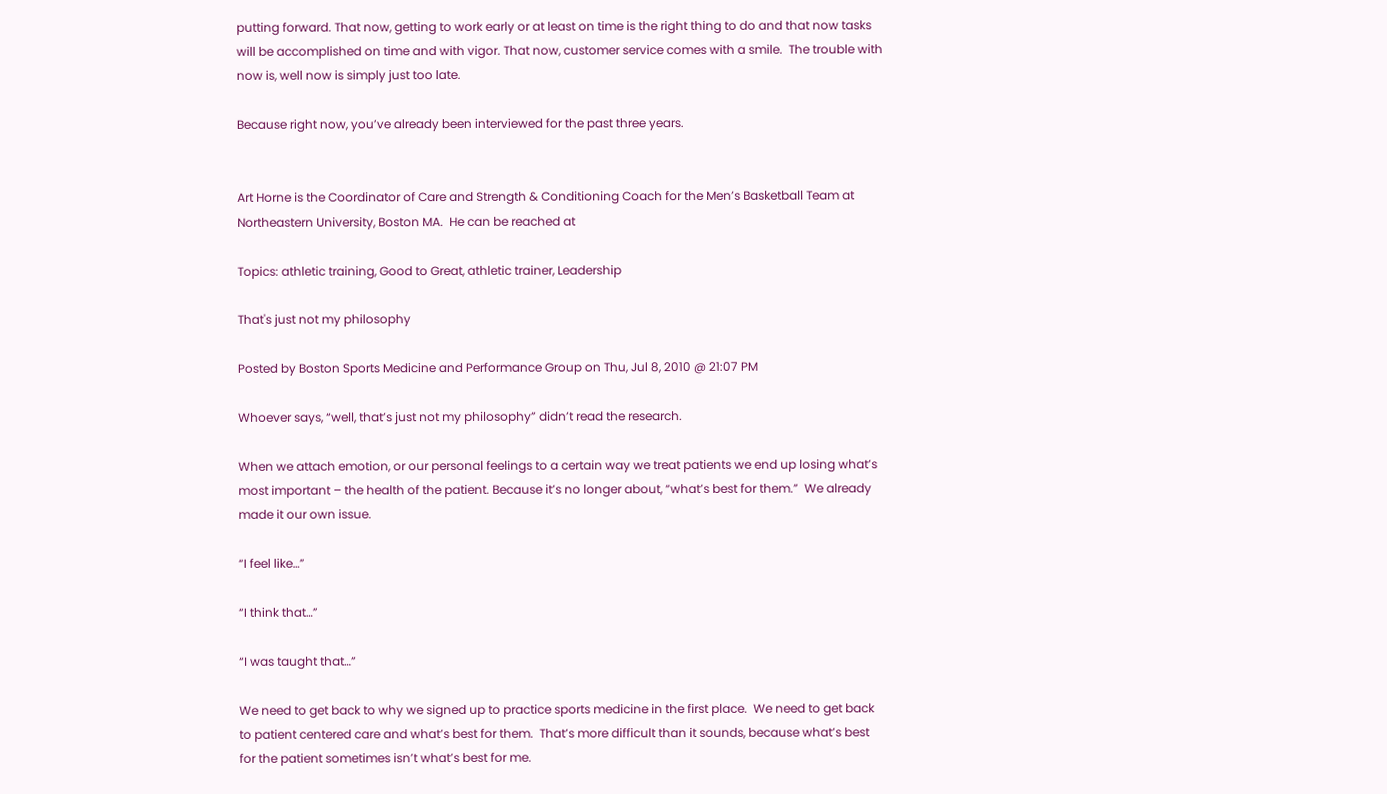putting forward. That now, getting to work early or at least on time is the right thing to do and that now tasks will be accomplished on time and with vigor. That now, customer service comes with a smile.  The trouble with now is, well now is simply just too late.

Because right now, you’ve already been interviewed for the past three years.


Art Horne is the Coordinator of Care and Strength & Conditioning Coach for the Men’s Basketball Team at Northeastern University, Boston MA.  He can be reached at

Topics: athletic training, Good to Great, athletic trainer, Leadership

That's just not my philosophy

Posted by Boston Sports Medicine and Performance Group on Thu, Jul 8, 2010 @ 21:07 PM

Whoever says, “well, that’s just not my philosophy” didn’t read the research.

When we attach emotion, or our personal feelings to a certain way we treat patients we end up losing what’s most important – the health of the patient. Because it’s no longer about, “what’s best for them.”  We already made it our own issue.

“I feel like…”

“I think that…”

“I was taught that…”

We need to get back to why we signed up to practice sports medicine in the first place.  We need to get back to patient centered care and what’s best for them.  That’s more difficult than it sounds, because what’s best for the patient sometimes isn’t what’s best for me.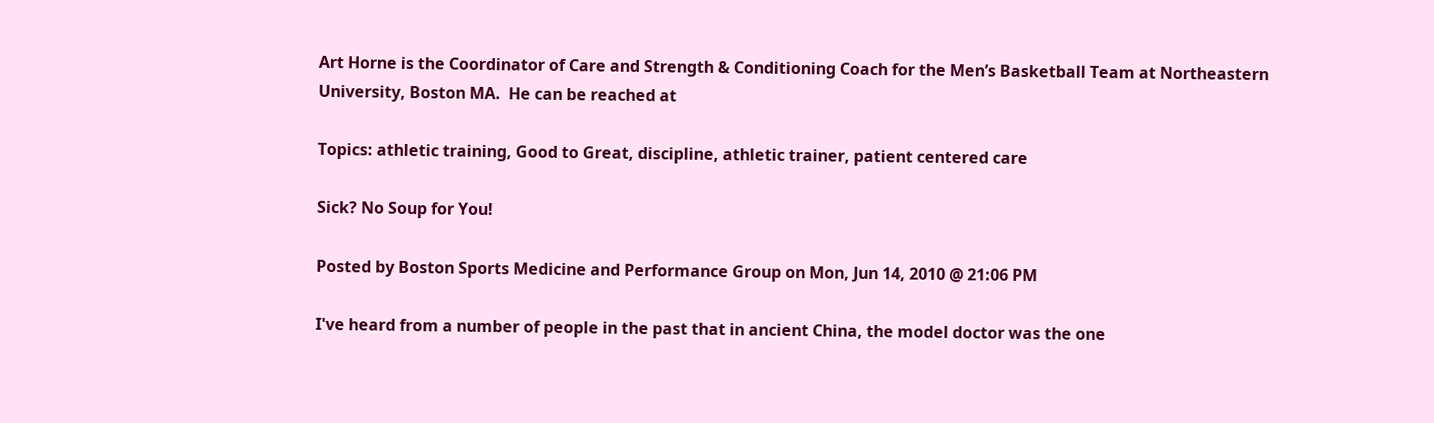Art Horne is the Coordinator of Care and Strength & Conditioning Coach for the Men’s Basketball Team at Northeastern University, Boston MA.  He can be reached at

Topics: athletic training, Good to Great, discipline, athletic trainer, patient centered care

Sick? No Soup for You!

Posted by Boston Sports Medicine and Performance Group on Mon, Jun 14, 2010 @ 21:06 PM

I've heard from a number of people in the past that in ancient China, the model doctor was the one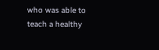who was able to teach a healthy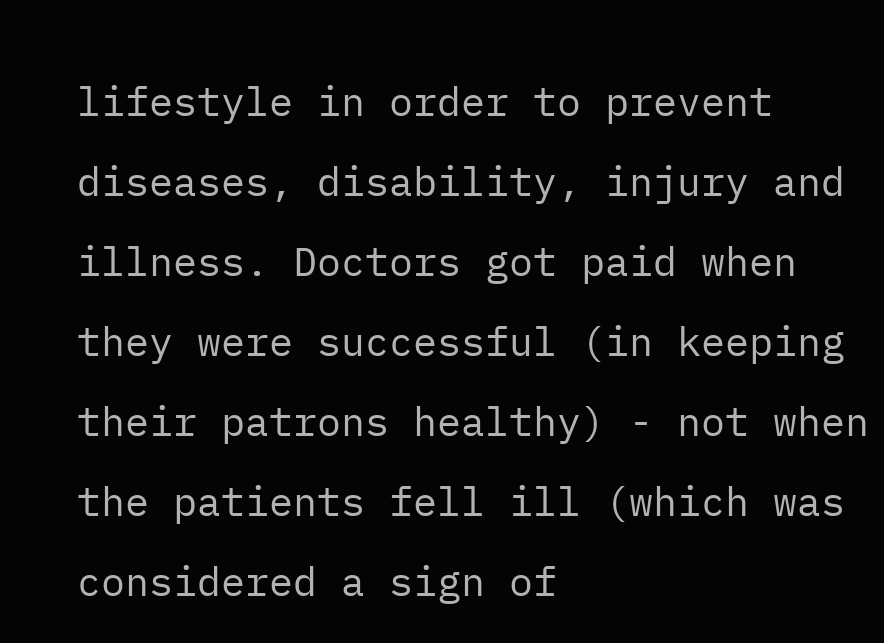lifestyle in order to prevent diseases, disability, injury and illness. Doctors got paid when they were successful (in keeping their patrons healthy) - not when the patients fell ill (which was considered a sign of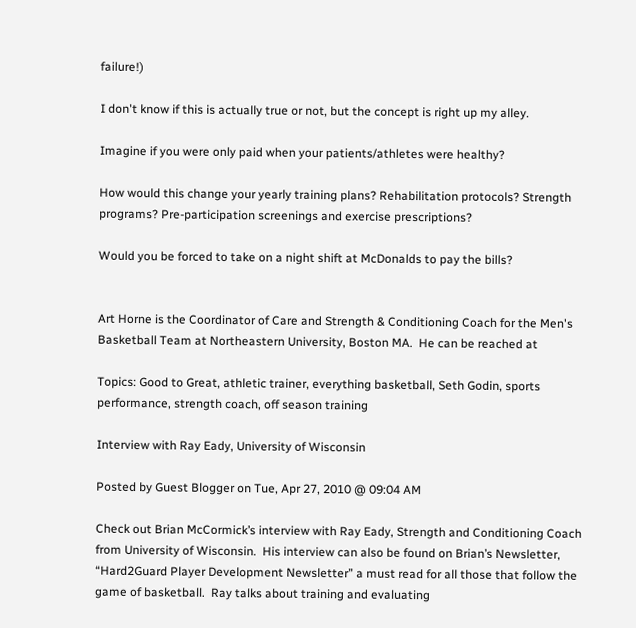failure!)

I don't know if this is actually true or not, but the concept is right up my alley.

Imagine if you were only paid when your patients/athletes were healthy?

How would this change your yearly training plans? Rehabilitation protocols? Strength programs? Pre-participation screenings and exercise prescriptions?

Would you be forced to take on a night shift at McDonalds to pay the bills?


Art Horne is the Coordinator of Care and Strength & Conditioning Coach for the Men's Basketball Team at Northeastern University, Boston MA.  He can be reached at

Topics: Good to Great, athletic trainer, everything basketball, Seth Godin, sports performance, strength coach, off season training

Interview with Ray Eady, University of Wisconsin

Posted by Guest Blogger on Tue, Apr 27, 2010 @ 09:04 AM

Check out Brian McCormick’s interview with Ray Eady, Strength and Conditioning Coach from University of Wisconsin.  His interview can also be found on Brian’s Newsletter, “Hard2Guard Player Development Newsletter” a must read for all those that follow the game of basketball.  Ray talks about training and evaluating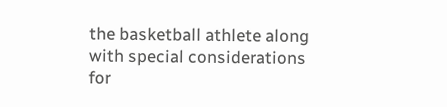the basketball athlete along with special considerations for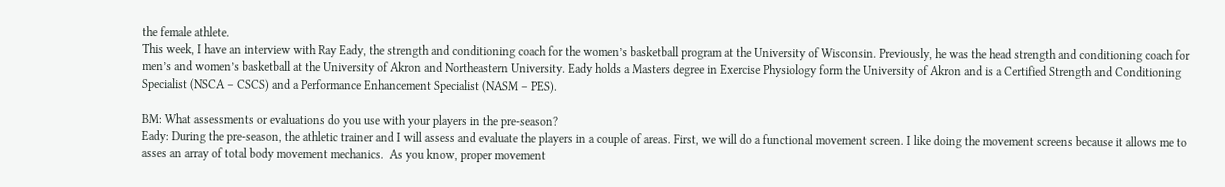the female athlete.
This week, I have an interview with Ray Eady, the strength and conditioning coach for the women’s basketball program at the University of Wisconsin. Previously, he was the head strength and conditioning coach for men’s and women’s basketball at the University of Akron and Northeastern University. Eady holds a Masters degree in Exercise Physiology form the University of Akron and is a Certified Strength and Conditioning Specialist (NSCA – CSCS) and a Performance Enhancement Specialist (NASM – PES).

BM: What assessments or evaluations do you use with your players in the pre-season?
Eady: During the pre-season, the athletic trainer and I will assess and evaluate the players in a couple of areas. First, we will do a functional movement screen. I like doing the movement screens because it allows me to asses an array of total body movement mechanics.  As you know, proper movement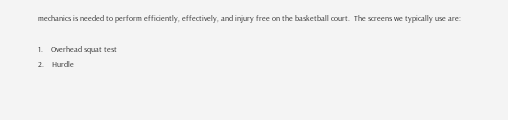mechanics is needed to perform efficiently, effectively, and injury free on the basketball court.  The screens we typically use are:

1.    Overhead squat test
2.    Hurdle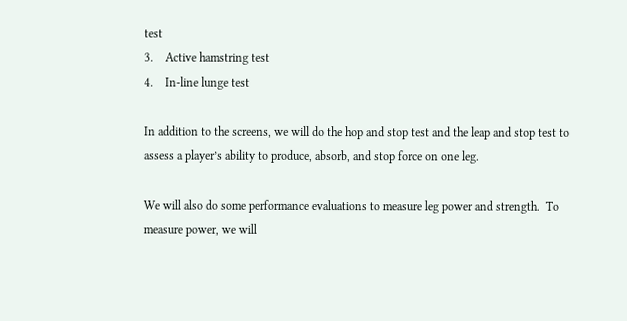test
3.    Active hamstring test
4.    In-line lunge test

In addition to the screens, we will do the hop and stop test and the leap and stop test to assess a player’s ability to produce, absorb, and stop force on one leg.

We will also do some performance evaluations to measure leg power and strength.  To measure power, we will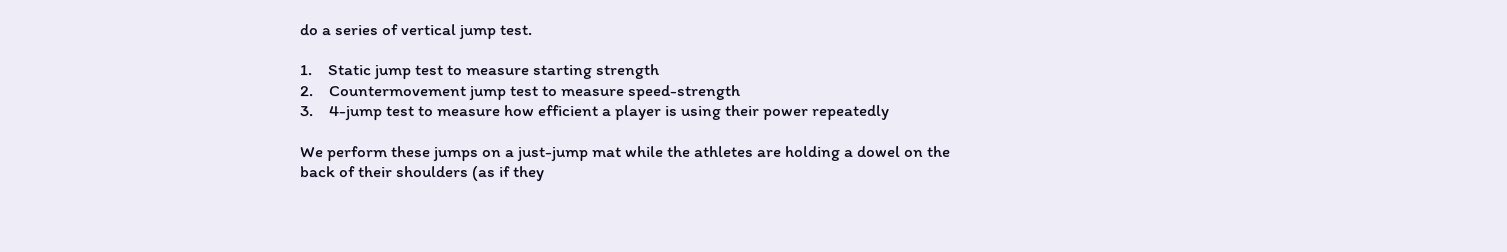do a series of vertical jump test.

1.    Static jump test to measure starting strength
2.    Countermovement jump test to measure speed-strength
3.    4-jump test to measure how efficient a player is using their power repeatedly

We perform these jumps on a just-jump mat while the athletes are holding a dowel on the back of their shoulders (as if they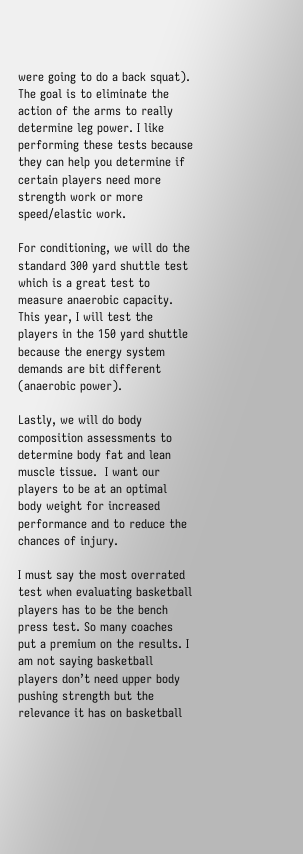were going to do a back squat). The goal is to eliminate the action of the arms to really determine leg power. I like performing these tests because they can help you determine if certain players need more strength work or more speed/elastic work.

For conditioning, we will do the standard 300 yard shuttle test which is a great test to measure anaerobic capacity. This year, I will test the players in the 150 yard shuttle because the energy system demands are bit different (anaerobic power).

Lastly, we will do body composition assessments to determine body fat and lean muscle tissue.  I want our players to be at an optimal body weight for increased performance and to reduce the chances of injury.

I must say the most overrated test when evaluating basketball players has to be the bench press test. So many coaches put a premium on the results. I am not saying basketball players don’t need upper body pushing strength but the relevance it has on basketball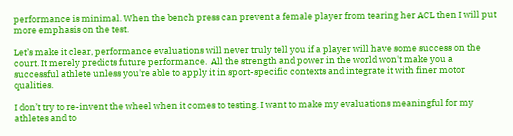performance is minimal. When the bench press can prevent a female player from tearing her ACL then I will put more emphasis on the test.

Let’s make it clear, performance evaluations will never truly tell you if a player will have some success on the court. It merely predicts future performance.  All the strength and power in the world won't make you a successful athlete unless you're able to apply it in sport-specific contexts and integrate it with finer motor qualities.

I don’t try to re-invent the wheel when it comes to testing. I want to make my evaluations meaningful for my athletes and to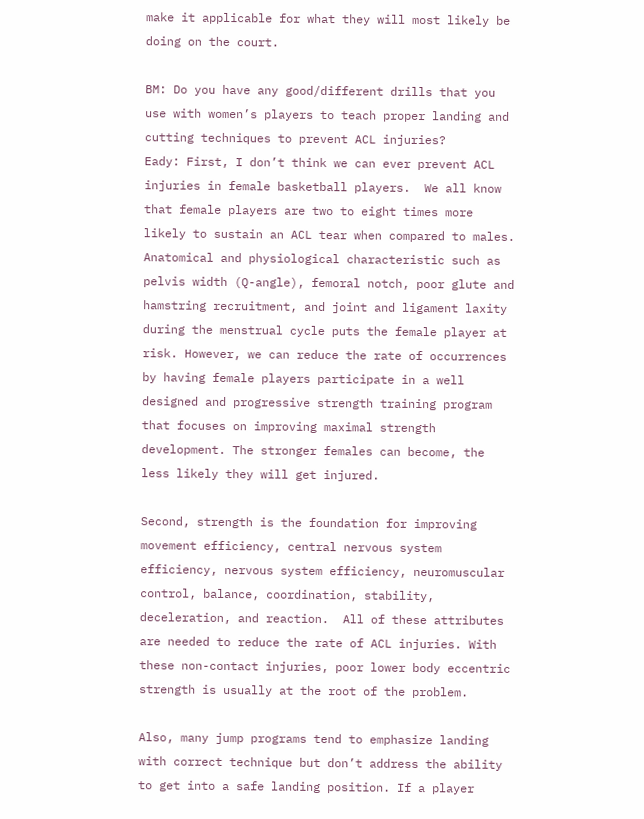make it applicable for what they will most likely be doing on the court.

BM: Do you have any good/different drills that you use with women’s players to teach proper landing and cutting techniques to prevent ACL injuries?
Eady: First, I don’t think we can ever prevent ACL injuries in female basketball players.  We all know that female players are two to eight times more likely to sustain an ACL tear when compared to males. Anatomical and physiological characteristic such as pelvis width (Q-angle), femoral notch, poor glute and hamstring recruitment, and joint and ligament laxity during the menstrual cycle puts the female player at risk. However, we can reduce the rate of occurrences by having female players participate in a well designed and progressive strength training program that focuses on improving maximal strength development. The stronger females can become, the less likely they will get injured.

Second, strength is the foundation for improving movement efficiency, central nervous system efficiency, nervous system efficiency, neuromuscular control, balance, coordination, stability, deceleration, and reaction.  All of these attributes are needed to reduce the rate of ACL injuries. With these non-contact injuries, poor lower body eccentric strength is usually at the root of the problem.

Also, many jump programs tend to emphasize landing with correct technique but don’t address the ability to get into a safe landing position. If a player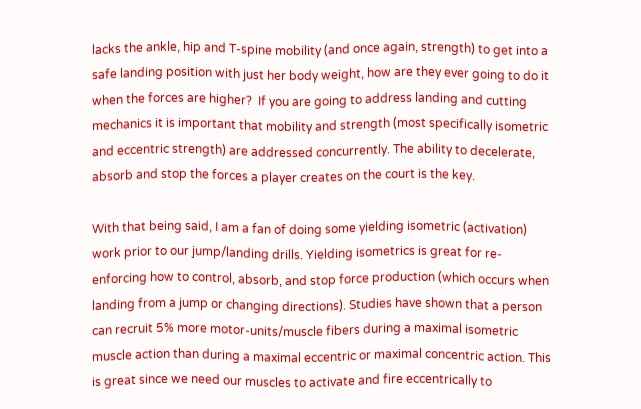lacks the ankle, hip and T-spine mobility (and once again, strength) to get into a safe landing position with just her body weight, how are they ever going to do it when the forces are higher?  If you are going to address landing and cutting mechanics it is important that mobility and strength (most specifically isometric and eccentric strength) are addressed concurrently. The ability to decelerate, absorb and stop the forces a player creates on the court is the key.

With that being said, I am a fan of doing some yielding isometric (activation) work prior to our jump/landing drills. Yielding isometrics is great for re-enforcing how to control, absorb, and stop force production (which occurs when landing from a jump or changing directions). Studies have shown that a person can recruit 5% more motor-units/muscle fibers during a maximal isometric muscle action than during a maximal eccentric or maximal concentric action. This is great since we need our muscles to activate and fire eccentrically to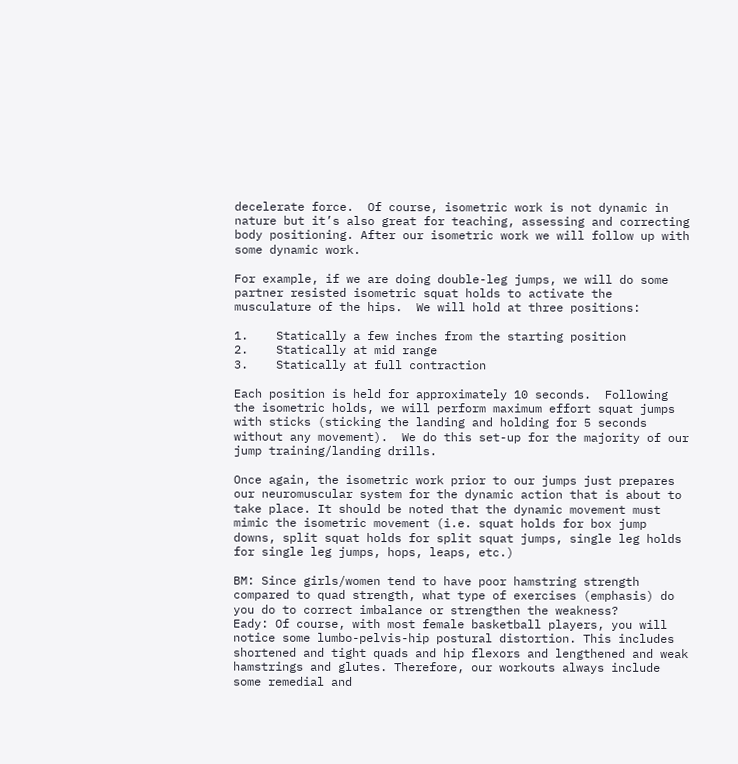decelerate force.  Of course, isometric work is not dynamic in nature but it’s also great for teaching, assessing and correcting body positioning. After our isometric work we will follow up with some dynamic work.

For example, if we are doing double-leg jumps, we will do some partner resisted isometric squat holds to activate the musculature of the hips.  We will hold at three positions:

1.    Statically a few inches from the starting position
2.    Statically at mid range
3.    Statically at full contraction

Each position is held for approximately 10 seconds.  Following the isometric holds, we will perform maximum effort squat jumps with sticks (sticking the landing and holding for 5 seconds without any movement).  We do this set-up for the majority of our jump training/landing drills.

Once again, the isometric work prior to our jumps just prepares our neuromuscular system for the dynamic action that is about to take place. It should be noted that the dynamic movement must mimic the isometric movement (i.e. squat holds for box jump downs, split squat holds for split squat jumps, single leg holds for single leg jumps, hops, leaps, etc.)

BM: Since girls/women tend to have poor hamstring strength compared to quad strength, what type of exercises (emphasis) do you do to correct imbalance or strengthen the weakness?
Eady: Of course, with most female basketball players, you will notice some lumbo-pelvis-hip postural distortion. This includes shortened and tight quads and hip flexors and lengthened and weak hamstrings and glutes. Therefore, our workouts always include some remedial and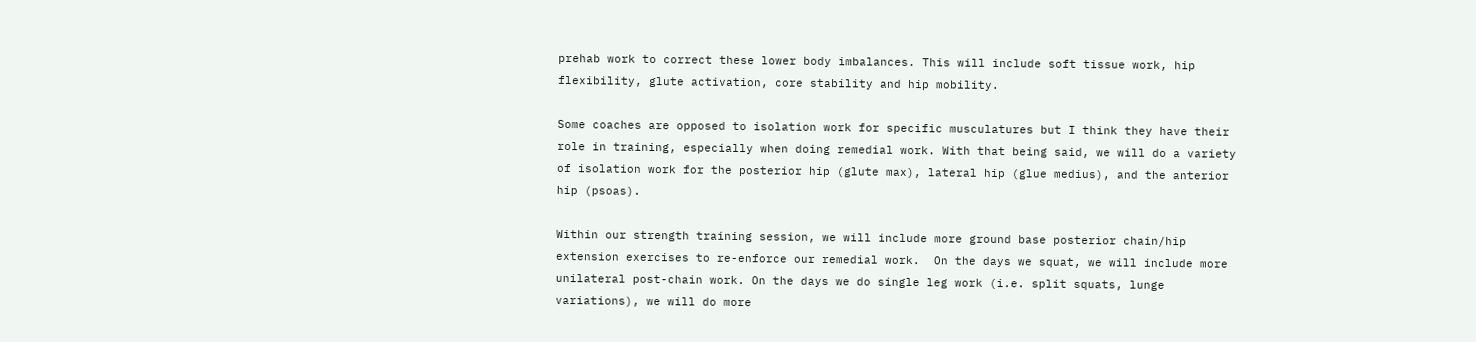prehab work to correct these lower body imbalances. This will include soft tissue work, hip flexibility, glute activation, core stability and hip mobility.

Some coaches are opposed to isolation work for specific musculatures but I think they have their role in training, especially when doing remedial work. With that being said, we will do a variety of isolation work for the posterior hip (glute max), lateral hip (glue medius), and the anterior hip (psoas).

Within our strength training session, we will include more ground base posterior chain/hip extension exercises to re-enforce our remedial work.  On the days we squat, we will include more unilateral post-chain work. On the days we do single leg work (i.e. split squats, lunge variations), we will do more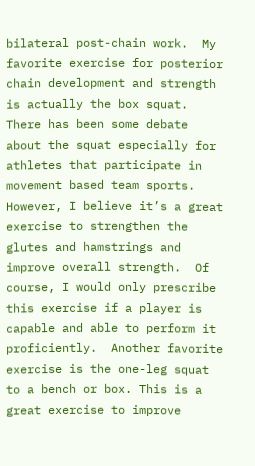bilateral post-chain work.  My favorite exercise for posterior chain development and strength is actually the box squat.  There has been some debate about the squat especially for athletes that participate in movement based team sports.  However, I believe it’s a great exercise to strengthen the glutes and hamstrings and improve overall strength.  Of course, I would only prescribe this exercise if a player is capable and able to perform it proficiently.  Another favorite exercise is the one-leg squat to a bench or box. This is a great exercise to improve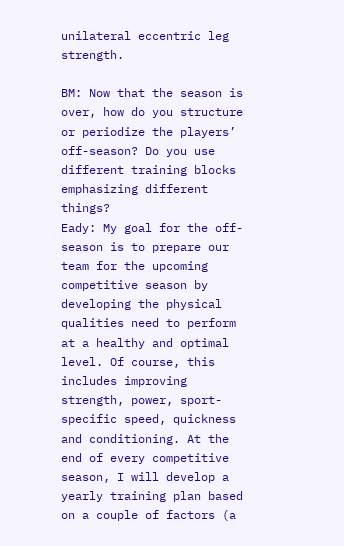unilateral eccentric leg strength.

BM: Now that the season is over, how do you structure or periodize the players’ off-season? Do you use different training blocks emphasizing different things?
Eady: My goal for the off-season is to prepare our team for the upcoming competitive season by developing the physical qualities need to perform at a healthy and optimal level. Of course, this includes improving strength, power, sport-specific speed, quickness and conditioning. At the end of every competitive season, I will develop a yearly training plan based on a couple of factors (a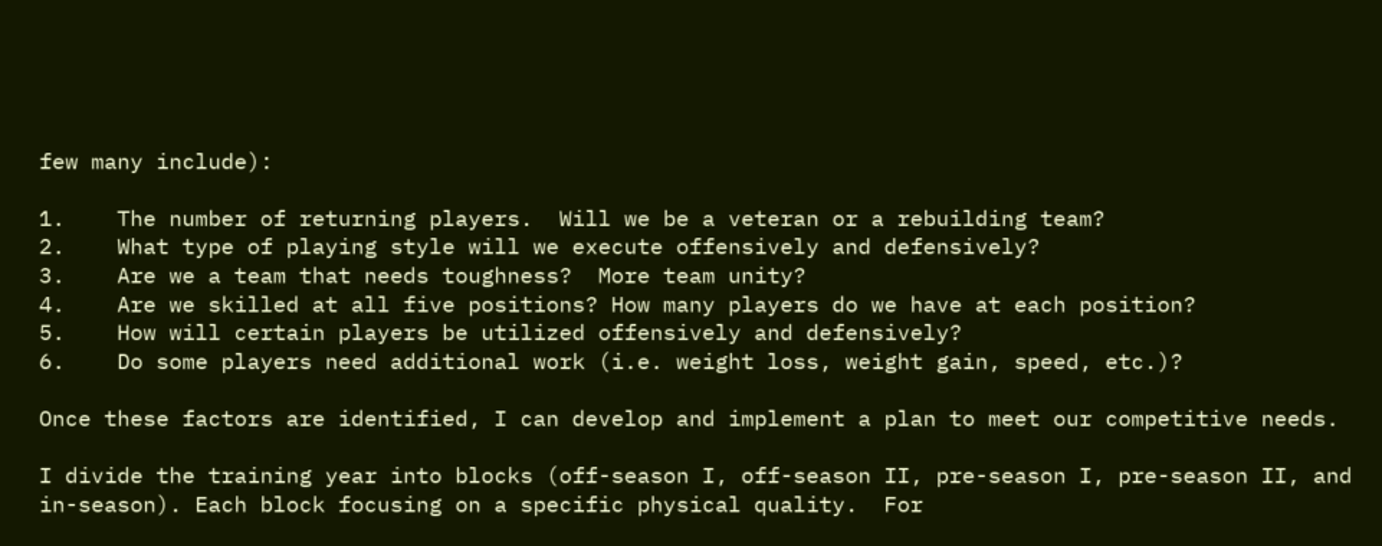few many include):

1.    The number of returning players.  Will we be a veteran or a rebuilding team?
2.    What type of playing style will we execute offensively and defensively?
3.    Are we a team that needs toughness?  More team unity?
4.    Are we skilled at all five positions? How many players do we have at each position?
5.    How will certain players be utilized offensively and defensively?
6.    Do some players need additional work (i.e. weight loss, weight gain, speed, etc.)?

Once these factors are identified, I can develop and implement a plan to meet our competitive needs.

I divide the training year into blocks (off-season I, off-season II, pre-season I, pre-season II, and in-season). Each block focusing on a specific physical quality.  For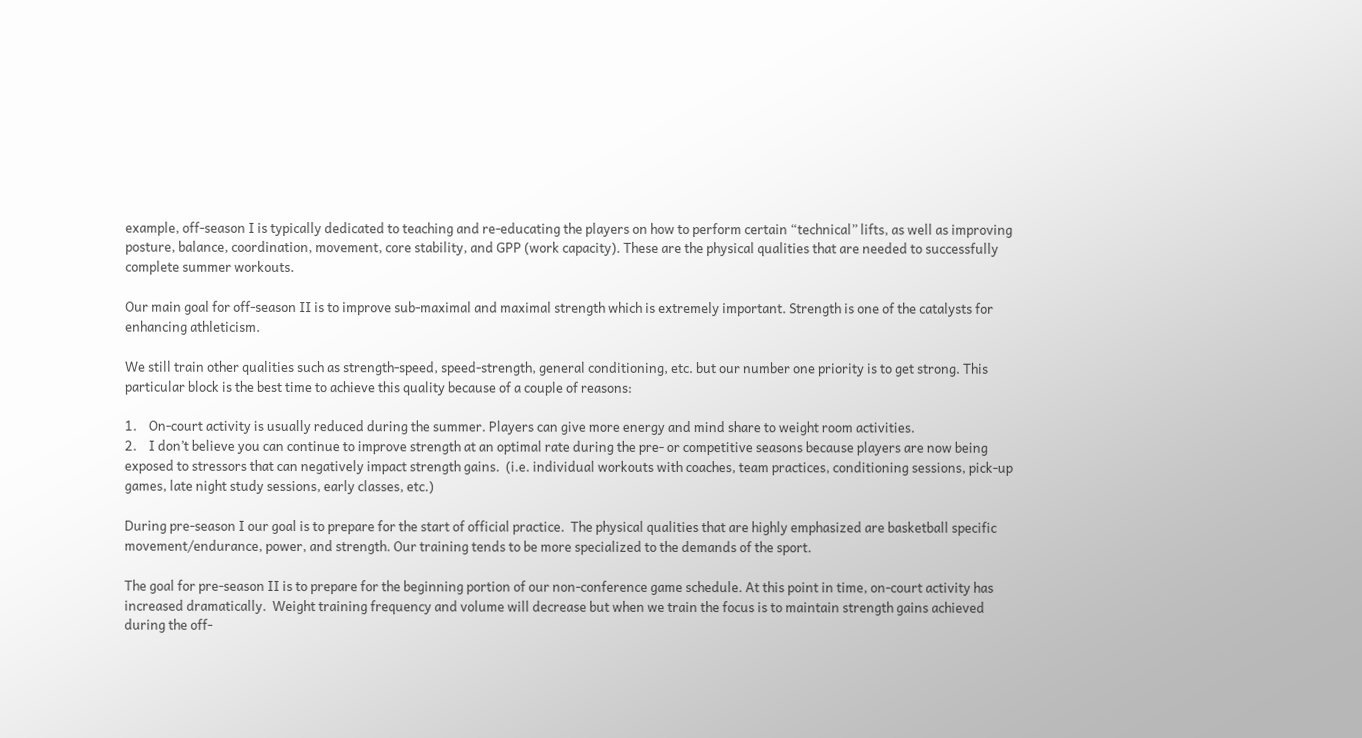example, off-season I is typically dedicated to teaching and re-educating the players on how to perform certain “technical” lifts, as well as improving posture, balance, coordination, movement, core stability, and GPP (work capacity). These are the physical qualities that are needed to successfully complete summer workouts.

Our main goal for off-season II is to improve sub-maximal and maximal strength which is extremely important. Strength is one of the catalysts for enhancing athleticism.

We still train other qualities such as strength-speed, speed-strength, general conditioning, etc. but our number one priority is to get strong. This particular block is the best time to achieve this quality because of a couple of reasons:

1.    On-court activity is usually reduced during the summer. Players can give more energy and mind share to weight room activities.
2.    I don’t believe you can continue to improve strength at an optimal rate during the pre- or competitive seasons because players are now being exposed to stressors that can negatively impact strength gains.  (i.e. individual workouts with coaches, team practices, conditioning sessions, pick-up games, late night study sessions, early classes, etc.)

During pre-season I our goal is to prepare for the start of official practice.  The physical qualities that are highly emphasized are basketball specific movement/endurance, power, and strength. Our training tends to be more specialized to the demands of the sport.

The goal for pre-season II is to prepare for the beginning portion of our non-conference game schedule. At this point in time, on-court activity has increased dramatically.  Weight training frequency and volume will decrease but when we train the focus is to maintain strength gains achieved during the off-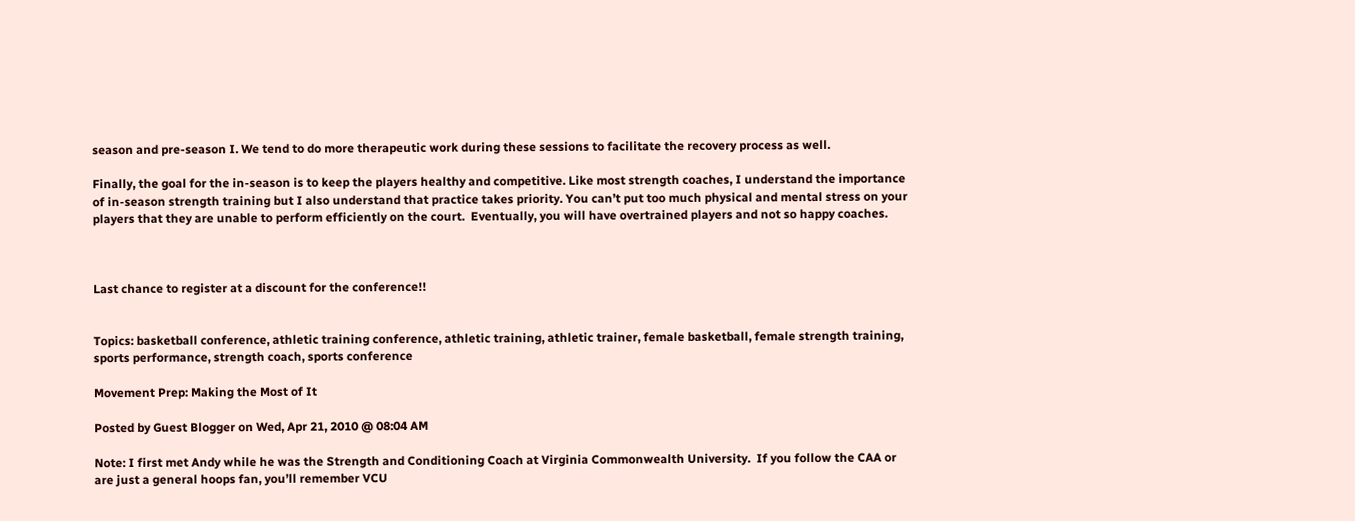season and pre-season I. We tend to do more therapeutic work during these sessions to facilitate the recovery process as well.

Finally, the goal for the in-season is to keep the players healthy and competitive. Like most strength coaches, I understand the importance of in-season strength training but I also understand that practice takes priority. You can’t put too much physical and mental stress on your players that they are unable to perform efficiently on the court.  Eventually, you will have overtrained players and not so happy coaches.



Last chance to register at a discount for the conference!!


Topics: basketball conference, athletic training conference, athletic training, athletic trainer, female basketball, female strength training, sports performance, strength coach, sports conference

Movement Prep: Making the Most of It

Posted by Guest Blogger on Wed, Apr 21, 2010 @ 08:04 AM

Note: I first met Andy while he was the Strength and Conditioning Coach at Virginia Commonwealth University.  If you follow the CAA or are just a general hoops fan, you’ll remember VCU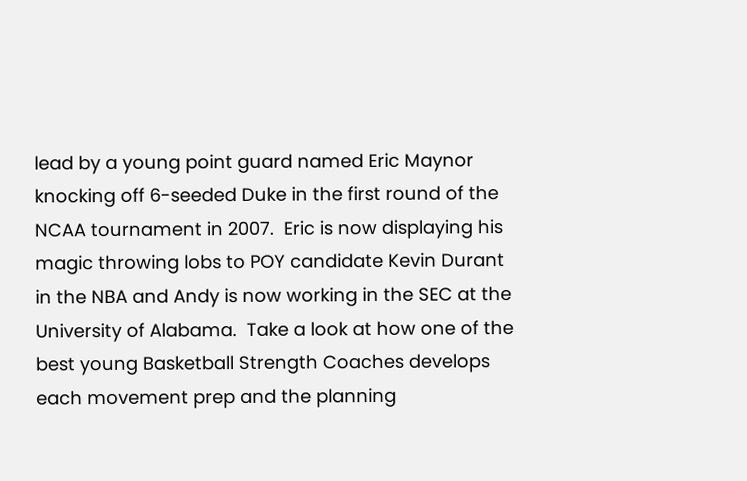lead by a young point guard named Eric Maynor knocking off 6-seeded Duke in the first round of the NCAA tournament in 2007.  Eric is now displaying his magic throwing lobs to POY candidate Kevin Durant in the NBA and Andy is now working in the SEC at the University of Alabama.  Take a look at how one of the best young Basketball Strength Coaches develops each movement prep and the planning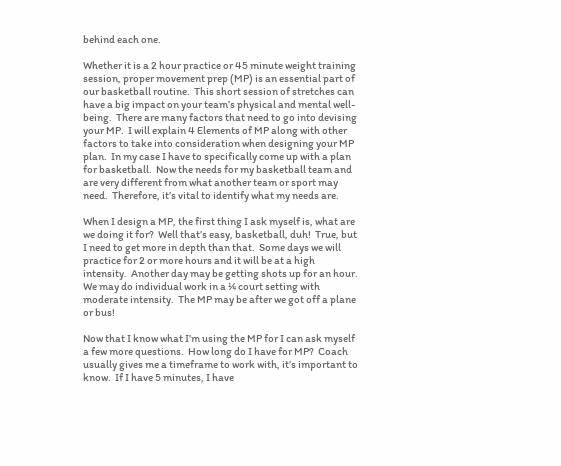behind each one.

Whether it is a 2 hour practice or 45 minute weight training session, proper movement prep (MP) is an essential part of our basketball routine.  This short session of stretches can have a big impact on your team’s physical and mental well-being.  There are many factors that need to go into devising your MP.  I will explain 4 Elements of MP along with other factors to take into consideration when designing your MP plan.  In my case I have to specifically come up with a plan for basketball.  Now the needs for my basketball team and are very different from what another team or sport may need.  Therefore, it’s vital to identify what my needs are.

When I design a MP, the first thing I ask myself is, what are we doing it for?  Well that’s easy, basketball, duh!  True, but I need to get more in depth than that.  Some days we will practice for 2 or more hours and it will be at a high intensity.  Another day may be getting shots up for an hour.  We may do individual work in a ¼ court setting with moderate intensity.  The MP may be after we got off a plane or bus!

Now that I know what I’m using the MP for I can ask myself a few more questions.  How long do I have for MP?  Coach usually gives me a timeframe to work with, it’s important to know.  If I have 5 minutes, I have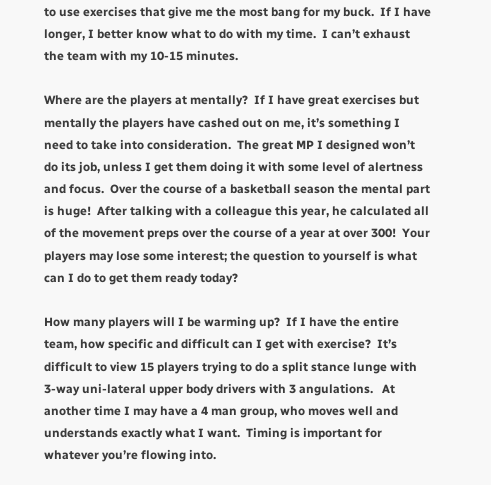to use exercises that give me the most bang for my buck.  If I have longer, I better know what to do with my time.  I can’t exhaust the team with my 10-15 minutes.

Where are the players at mentally?  If I have great exercises but mentally the players have cashed out on me, it’s something I need to take into consideration.  The great MP I designed won’t do its job, unless I get them doing it with some level of alertness and focus.  Over the course of a basketball season the mental part is huge!  After talking with a colleague this year, he calculated all of the movement preps over the course of a year at over 300!  Your players may lose some interest; the question to yourself is what can I do to get them ready today?

How many players will I be warming up?  If I have the entire team, how specific and difficult can I get with exercise?  It’s difficult to view 15 players trying to do a split stance lunge with 3-way uni-lateral upper body drivers with 3 angulations.   At another time I may have a 4 man group, who moves well and understands exactly what I want.  Timing is important for whatever you’re flowing into.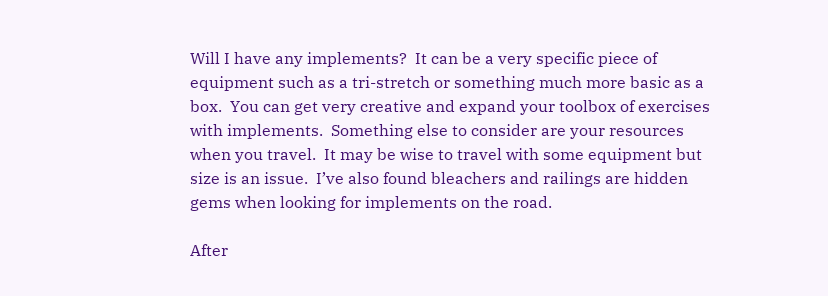Will I have any implements?  It can be a very specific piece of equipment such as a tri-stretch or something much more basic as a box.  You can get very creative and expand your toolbox of exercises with implements.  Something else to consider are your resources when you travel.  It may be wise to travel with some equipment but size is an issue.  I’ve also found bleachers and railings are hidden gems when looking for implements on the road.

After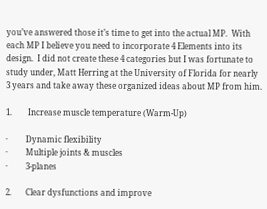you’ve answered those it’s time to get into the actual MP.  With each MP I believe you need to incorporate 4 Elements into its design.  I did not create these 4 categories but I was fortunate to study under, Matt Herring at the University of Florida for nearly 3 years and take away these organized ideas about MP from him.

1.        Increase muscle temperature (Warm-Up)

·         Dynamic flexibility
·         Multiple joints & muscles
·         3-planes

2.       Clear dysfunctions and improve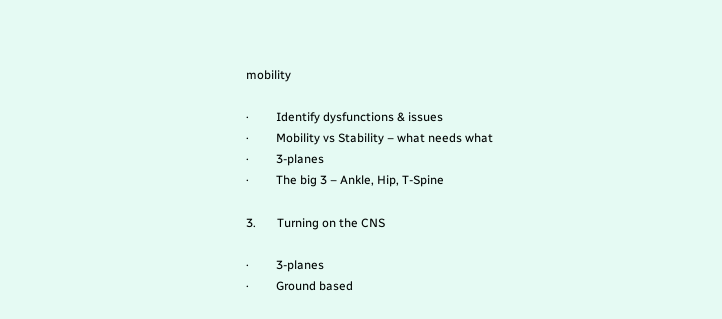mobility

·         Identify dysfunctions & issues
·         Mobility vs Stability – what needs what
·         3-planes
·         The big 3 – Ankle, Hip, T-Spine

3.       Turning on the CNS

·         3-planes
·         Ground based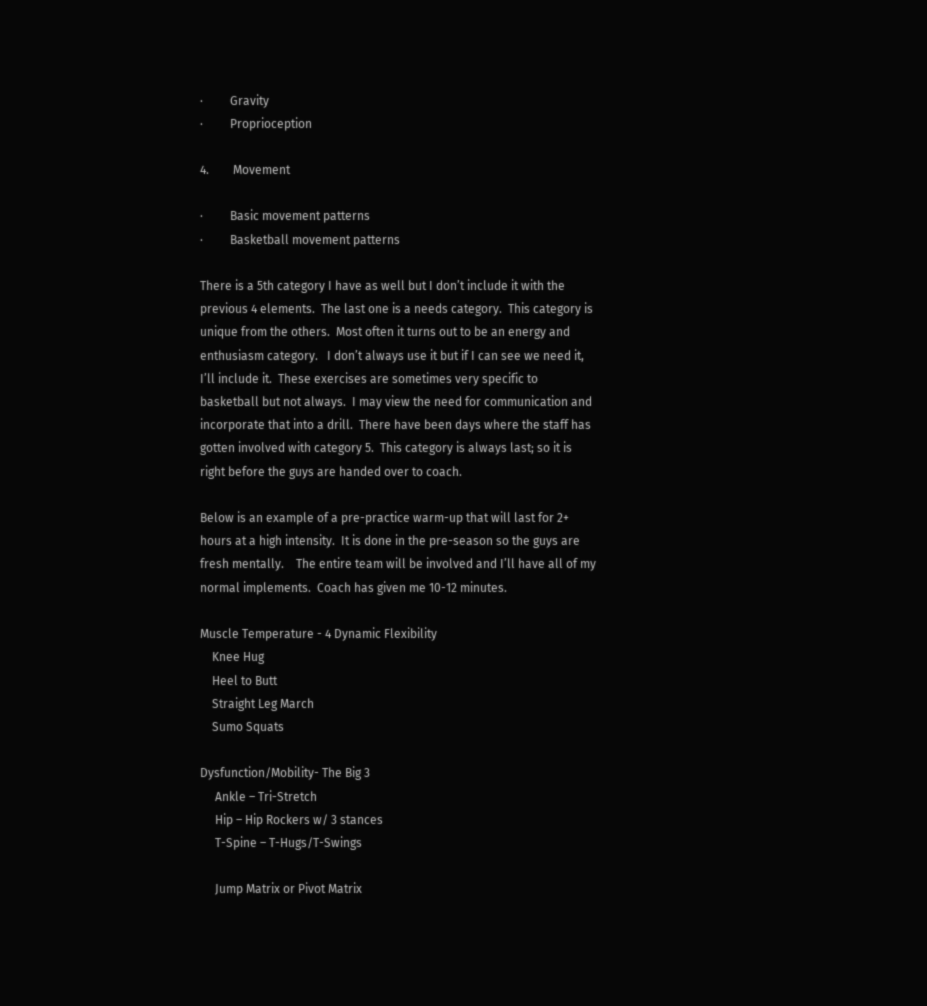·         Gravity
·         Proprioception

4.        Movement

·         Basic movement patterns
·         Basketball movement patterns

There is a 5th category I have as well but I don’t include it with the previous 4 elements.  The last one is a needs category.  This category is unique from the others.  Most often it turns out to be an energy and enthusiasm category.   I don’t always use it but if I can see we need it, I’ll include it.  These exercises are sometimes very specific to basketball but not always.  I may view the need for communication and incorporate that into a drill.  There have been days where the staff has gotten involved with category 5.  This category is always last; so it is right before the guys are handed over to coach.

Below is an example of a pre-practice warm-up that will last for 2+ hours at a high intensity.  It is done in the pre-season so the guys are fresh mentally.    The entire team will be involved and I’ll have all of my normal implements.  Coach has given me 10-12 minutes.

Muscle Temperature - 4 Dynamic Flexibility
    Knee Hug
    Heel to Butt
    Straight Leg March
    Sumo Squats

Dysfunction/Mobility- The Big 3
     Ankle – Tri-Stretch
     Hip – Hip Rockers w/ 3 stances
     T-Spine – T-Hugs/T-Swings

     Jump Matrix or Pivot Matrix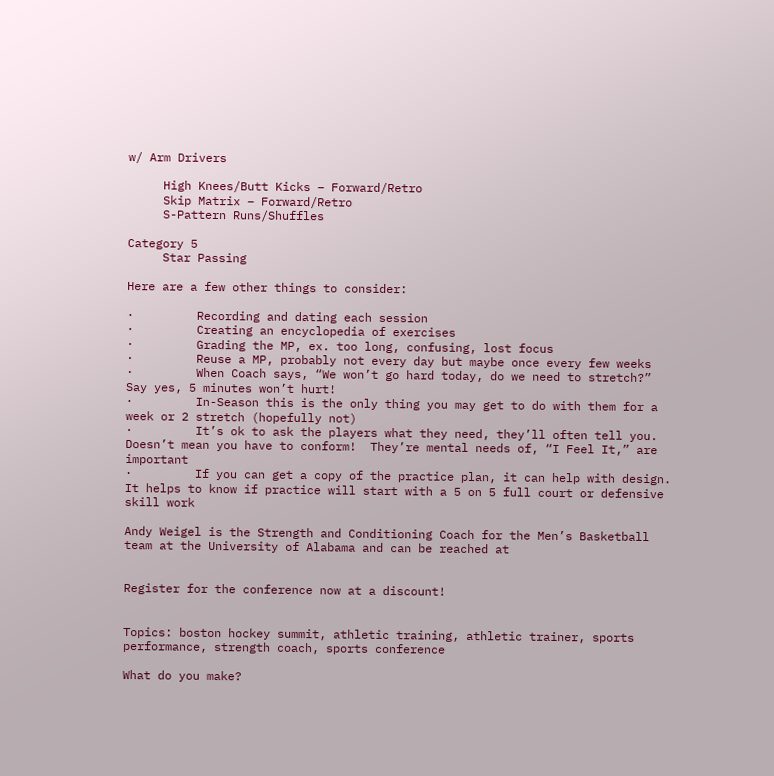w/ Arm Drivers

     High Knees/Butt Kicks – Forward/Retro
     Skip Matrix – Forward/Retro
     S-Pattern Runs/Shuffles

Category 5
     Star Passing

Here are a few other things to consider:

·         Recording and dating each session
·         Creating an encyclopedia of exercises
·         Grading the MP, ex. too long, confusing, lost focus
·         Reuse a MP, probably not every day but maybe once every few weeks
·         When Coach says, “We won’t go hard today, do we need to stretch?”  Say yes, 5 minutes won’t hurt!
·         In-Season this is the only thing you may get to do with them for a week or 2 stretch (hopefully not)
·         It’s ok to ask the players what they need, they’ll often tell you.  Doesn’t mean you have to conform!  They’re mental needs of, “I Feel It,” are important
·         If you can get a copy of the practice plan, it can help with design.  It helps to know if practice will start with a 5 on 5 full court or defensive skill work

Andy Weigel is the Strength and Conditioning Coach for the Men’s Basketball team at the University of Alabama and can be reached at


Register for the conference now at a discount!


Topics: boston hockey summit, athletic training, athletic trainer, sports performance, strength coach, sports conference

What do you make?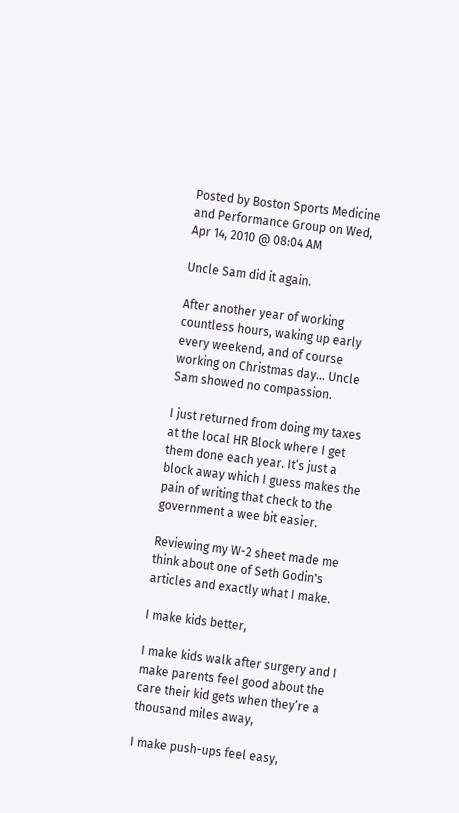Posted by Boston Sports Medicine and Performance Group on Wed, Apr 14, 2010 @ 08:04 AM

Uncle Sam did it again.

After another year of working countless hours, waking up early every weekend, and of course working on Christmas day… Uncle Sam showed no compassion.

I just returned from doing my taxes at the local HR Block where I get them done each year. It’s just a block away which I guess makes the pain of writing that check to the government a wee bit easier.

Reviewing my W-2 sheet made me think about one of Seth Godin's articles and exactly what I make.

I make kids better,

I make kids walk after surgery and I make parents feel good about the care their kid gets when they’re a thousand miles away,

I make push-ups feel easy,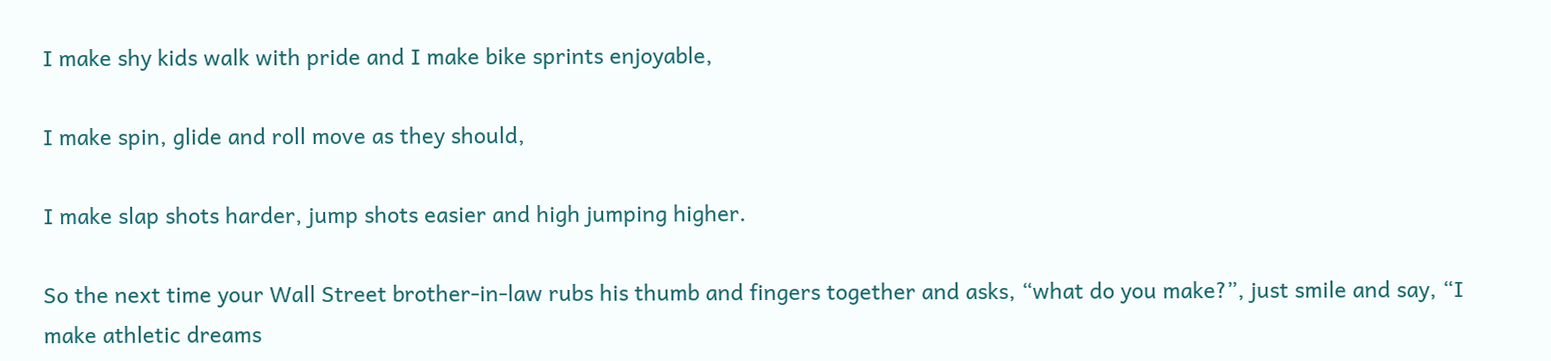I make shy kids walk with pride and I make bike sprints enjoyable,

I make spin, glide and roll move as they should,

I make slap shots harder, jump shots easier and high jumping higher.

So the next time your Wall Street brother-in-law rubs his thumb and fingers together and asks, “what do you make?”, just smile and say, “I make athletic dreams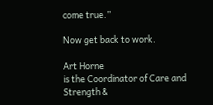come true.”

Now get back to work.

Art Horne
is the Coordinator of Care and Strength &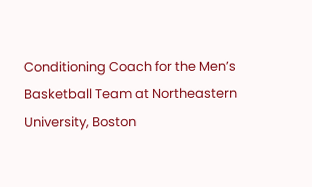Conditioning Coach for the Men’s Basketball Team at Northeastern University, Boston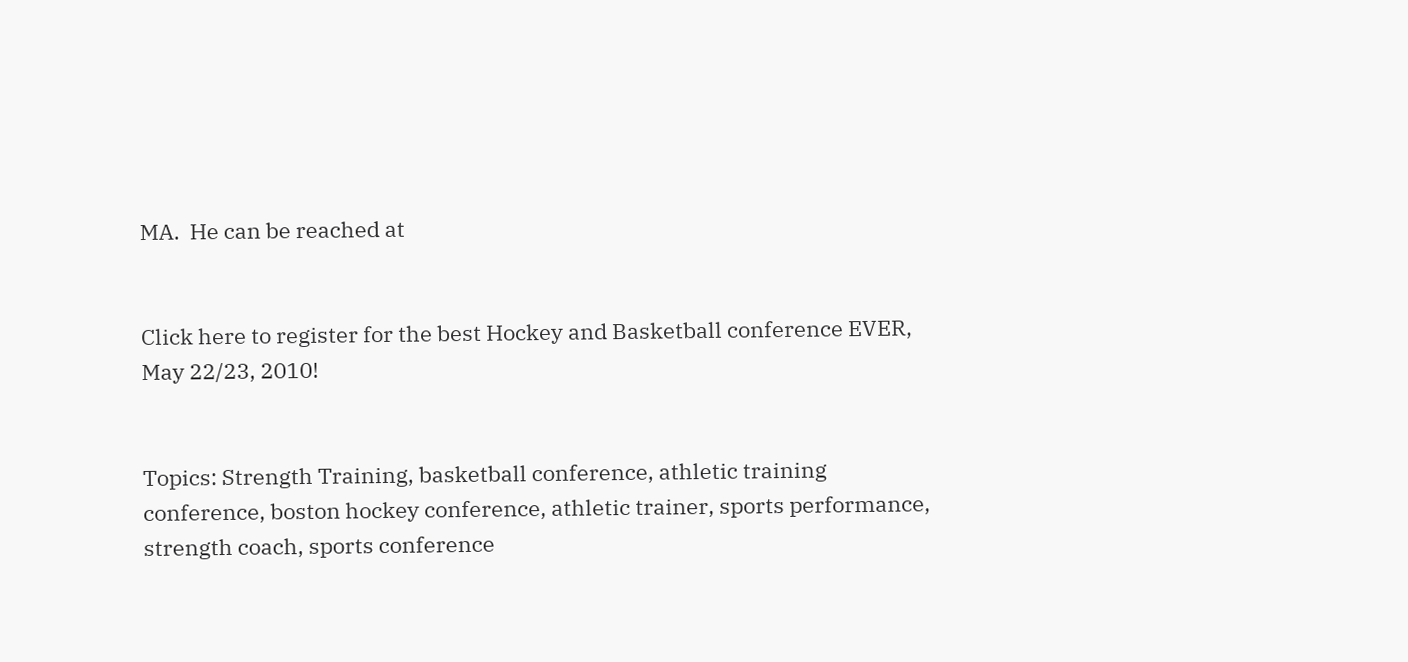MA.  He can be reached at


Click here to register for the best Hockey and Basketball conference EVER, May 22/23, 2010!


Topics: Strength Training, basketball conference, athletic training conference, boston hockey conference, athletic trainer, sports performance, strength coach, sports conference